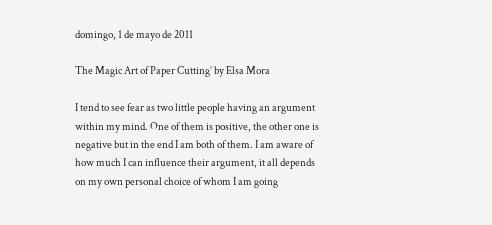domingo, 1 de mayo de 2011

The Magic Art of Paper Cutting’ by Elsa Mora

I tend to see fear as two little people having an argument within my mind. One of them is positive, the other one is negative but in the end I am both of them. I am aware of how much I can influence their argument, it all depends on my own personal choice of whom I am going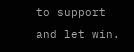to support and let win.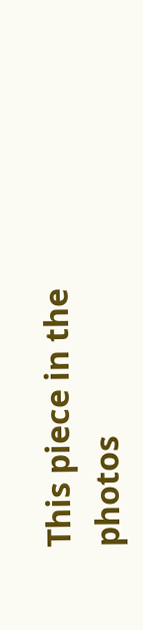This piece in the photos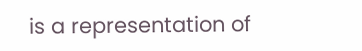is a representation of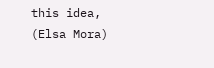this idea, (Elsa Mora)